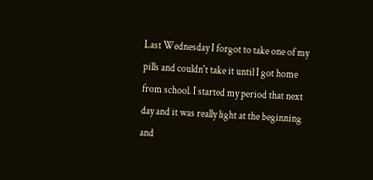Last Wednesday I forgot to take one of my pills and couldn't take it until I got home from school. I started my period that next day and it was really light at the beginning and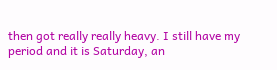then got really really heavy. I still have my period and it is Saturday, an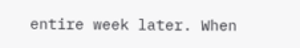entire week later. When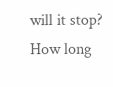will it stop? How long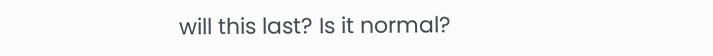will this last? Is it normal?